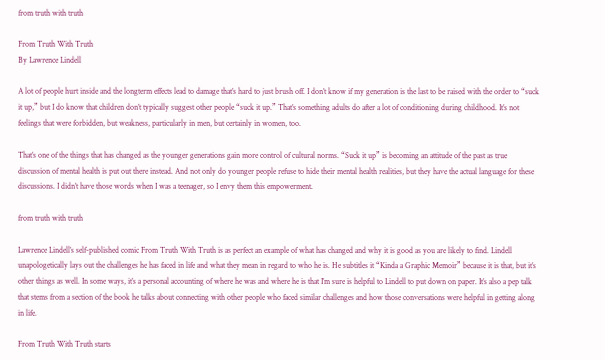from truth with truth

From Truth With Truth
By Lawrence Lindell

A lot of people hurt inside and the longterm effects lead to damage that’s hard to just brush off. I don’t know if my generation is the last to be raised with the order to “suck it up,” but I do know that children don’t typically suggest other people “suck it up.” That’s something adults do after a lot of conditioning during childhood. It’s not feelings that were forbidden, but weakness, particularly in men, but certainly in women, too.

That’s one of the things that has changed as the younger generations gain more control of cultural norms. “Suck it up” is becoming an attitude of the past as true discussion of mental health is put out there instead. And not only do younger people refuse to hide their mental health realities, but they have the actual language for these discussions. I didn’t have those words when I was a teenager, so I envy them this empowerment.

from truth with truth

Lawrence Lindell’s self-published comic From Truth With Truth is as perfect an example of what has changed and why it is good as you are likely to find. Lindell unapologetically lays out the challenges he has faced in life and what they mean in regard to who he is. He subtitles it “Kinda a Graphic Memoir” because it is that, but it’s other things as well. In some ways, it’s a personal accounting of where he was and where he is that I’m sure is helpful to Lindell to put down on paper. It’s also a pep talk that stems from a section of the book he talks about connecting with other people who faced similar challenges and how those conversations were helpful in getting along in life.

From Truth With Truth starts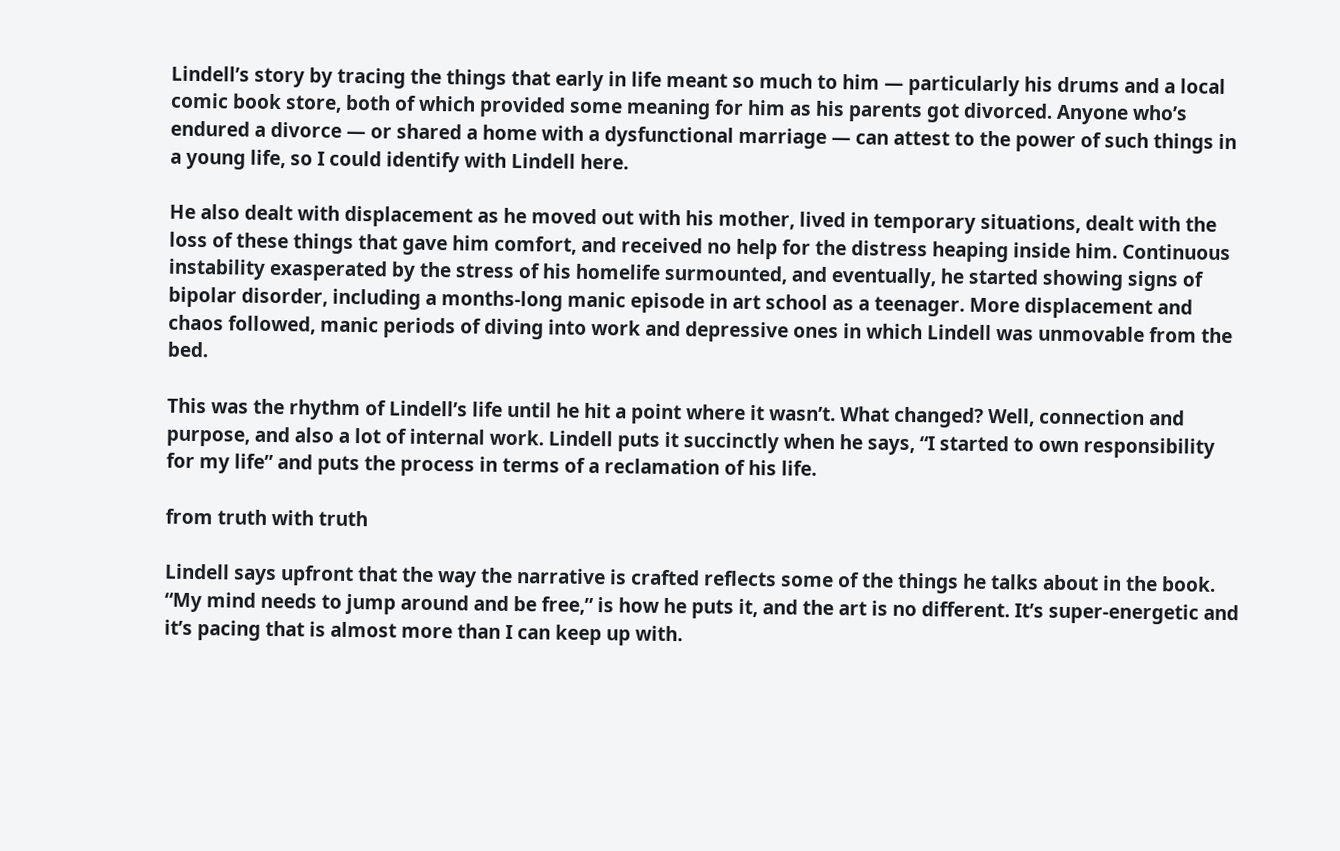Lindell’s story by tracing the things that early in life meant so much to him — particularly his drums and a local comic book store, both of which provided some meaning for him as his parents got divorced. Anyone who’s endured a divorce — or shared a home with a dysfunctional marriage — can attest to the power of such things in a young life, so I could identify with Lindell here.

He also dealt with displacement as he moved out with his mother, lived in temporary situations, dealt with the loss of these things that gave him comfort, and received no help for the distress heaping inside him. Continuous instability exasperated by the stress of his homelife surmounted, and eventually, he started showing signs of bipolar disorder, including a months-long manic episode in art school as a teenager. More displacement and chaos followed, manic periods of diving into work and depressive ones in which Lindell was unmovable from the bed.

This was the rhythm of Lindell’s life until he hit a point where it wasn’t. What changed? Well, connection and purpose, and also a lot of internal work. Lindell puts it succinctly when he says, “I started to own responsibility for my life” and puts the process in terms of a reclamation of his life.

from truth with truth

Lindell says upfront that the way the narrative is crafted reflects some of the things he talks about in the book. “My mind needs to jump around and be free,” is how he puts it, and the art is no different. It’s super-energetic and it’s pacing that is almost more than I can keep up with.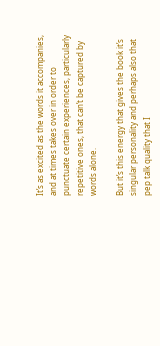It’s as excited as the words it accompanies, and at times takes over in order to punctuate certain experiences, particularly repetitive ones, that can’t be captured by words alone.

But it’s this energy that gives the book it’s singular personality and perhaps also that pep talk quality that I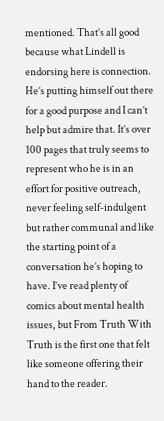mentioned. That’s all good because what Lindell is endorsing here is connection. He’s putting himself out there for a good purpose and I can’t help but admire that. It’s over 100 pages that truly seems to represent who he is in an effort for positive outreach, never feeling self-indulgent but rather communal and like the starting point of a conversation he’s hoping to have. I’ve read plenty of comics about mental health issues, but From Truth With Truth is the first one that felt like someone offering their hand to the reader.